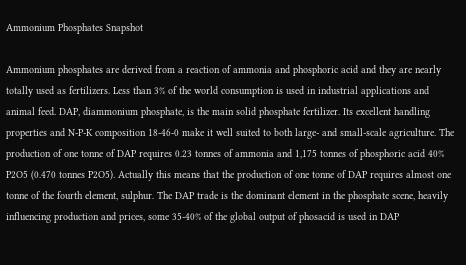Ammonium Phosphates Snapshot

Ammonium phosphates are derived from a reaction of ammonia and phosphoric acid and they are nearly totally used as fertilizers. Less than 3% of the world consumption is used in industrial applications and animal feed. DAP, diammonium phosphate, is the main solid phosphate fertilizer. Its excellent handling properties and N-P-K composition 18-46-0 make it well suited to both large- and small-scale agriculture. The production of one tonne of DAP requires 0.23 tonnes of ammonia and 1,175 tonnes of phosphoric acid 40% P2O5 (0.470 tonnes P2O5). Actually this means that the production of one tonne of DAP requires almost one tonne of the fourth element, sulphur. The DAP trade is the dominant element in the phosphate scene, heavily influencing production and prices, some 35-40% of the global output of phosacid is used in DAP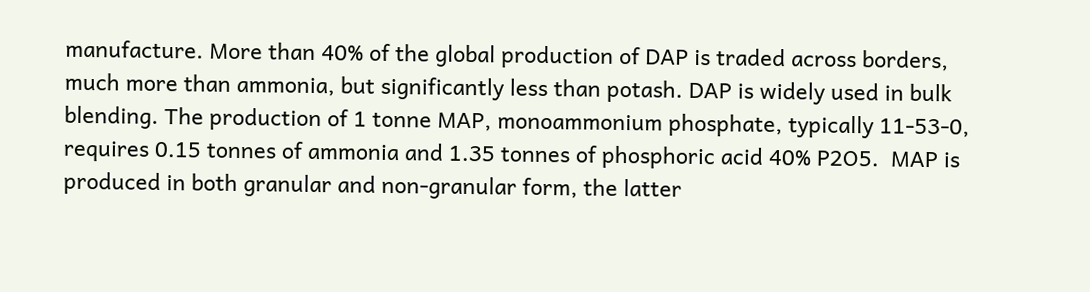manufacture. More than 40% of the global production of DAP is traded across borders, much more than ammonia, but significantly less than potash. DAP is widely used in bulk blending. The production of 1 tonne MAP, monoammonium phosphate, typically 11-53-0, requires 0.15 tonnes of ammonia and 1.35 tonnes of phosphoric acid 40% P2O5.  MAP is produced in both granular and non-granular form, the latter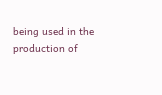being used in the production of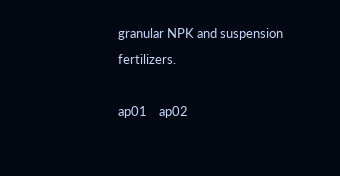granular NPK and suspension fertilizers.

ap01    ap02